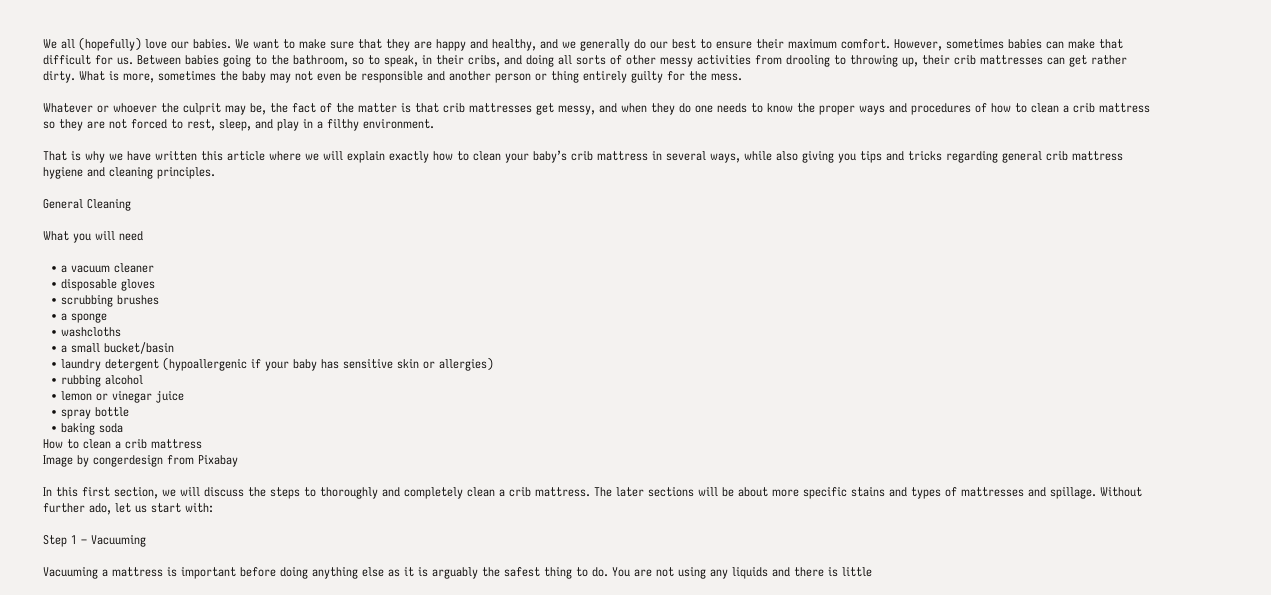We all (hopefully) love our babies. We want to make sure that they are happy and healthy, and we generally do our best to ensure their maximum comfort. However, sometimes babies can make that difficult for us. Between babies going to the bathroom, so to speak, in their cribs, and doing all sorts of other messy activities from drooling to throwing up, their crib mattresses can get rather dirty. What is more, sometimes the baby may not even be responsible and another person or thing entirely guilty for the mess.

Whatever or whoever the culprit may be, the fact of the matter is that crib mattresses get messy, and when they do one needs to know the proper ways and procedures of how to clean a crib mattress so they are not forced to rest, sleep, and play in a filthy environment.

That is why we have written this article where we will explain exactly how to clean your baby’s crib mattress in several ways, while also giving you tips and tricks regarding general crib mattress hygiene and cleaning principles.

General Cleaning

What you will need

  • a vacuum cleaner
  • disposable gloves
  • scrubbing brushes
  • a sponge
  • washcloths
  • a small bucket/basin
  • laundry detergent (hypoallergenic if your baby has sensitive skin or allergies)
  • rubbing alcohol
  • lemon or vinegar juice
  • spray bottle
  • baking soda
How to clean a crib mattress
Image by congerdesign from Pixabay

In this first section, we will discuss the steps to thoroughly and completely clean a crib mattress. The later sections will be about more specific stains and types of mattresses and spillage. Without further ado, let us start with:

Step 1 – Vacuuming

Vacuuming a mattress is important before doing anything else as it is arguably the safest thing to do. You are not using any liquids and there is little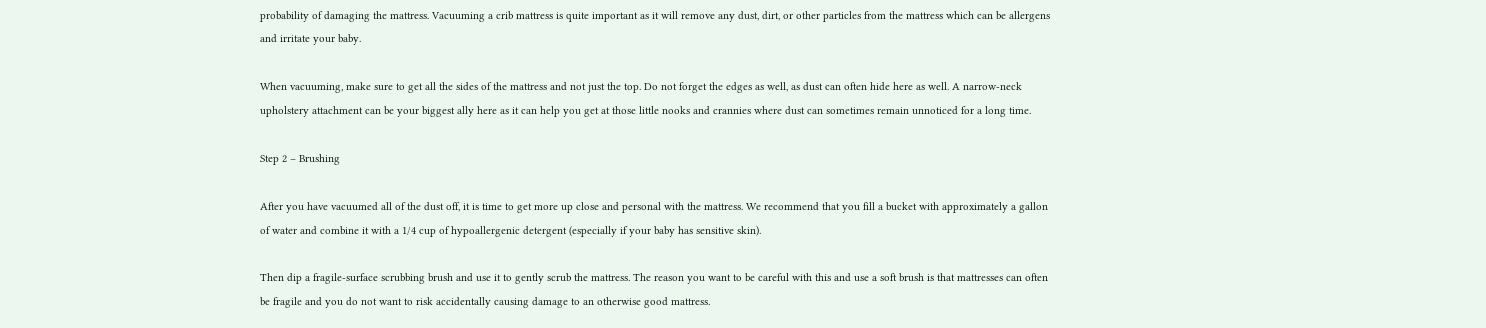probability of damaging the mattress. Vacuuming a crib mattress is quite important as it will remove any dust, dirt, or other particles from the mattress which can be allergens and irritate your baby.

When vacuuming, make sure to get all the sides of the mattress and not just the top. Do not forget the edges as well, as dust can often hide here as well. A narrow-neck upholstery attachment can be your biggest ally here as it can help you get at those little nooks and crannies where dust can sometimes remain unnoticed for a long time.

Step 2 – Brushing

After you have vacuumed all of the dust off, it is time to get more up close and personal with the mattress. We recommend that you fill a bucket with approximately a gallon of water and combine it with a 1/4 cup of hypoallergenic detergent (especially if your baby has sensitive skin).

Then dip a fragile-surface scrubbing brush and use it to gently scrub the mattress. The reason you want to be careful with this and use a soft brush is that mattresses can often be fragile and you do not want to risk accidentally causing damage to an otherwise good mattress.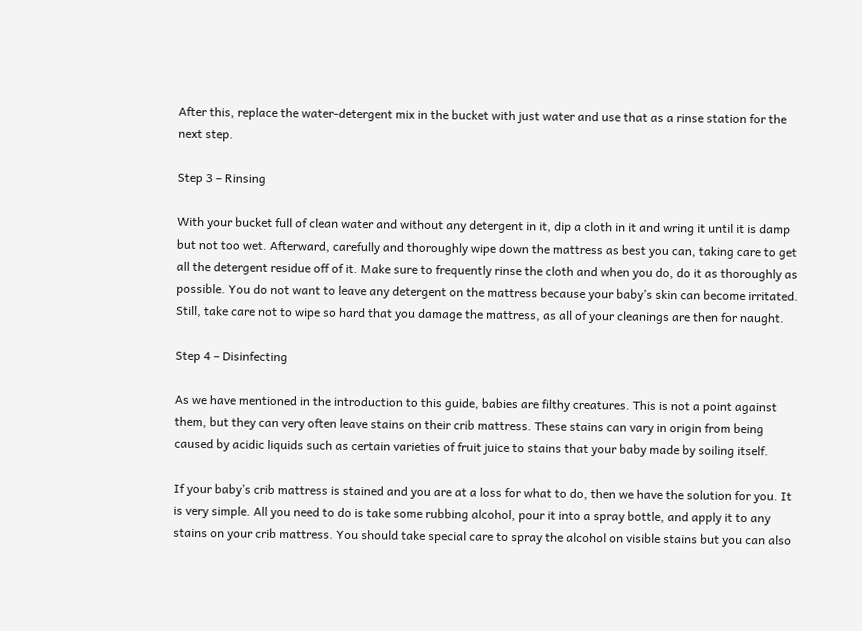After this, replace the water-detergent mix in the bucket with just water and use that as a rinse station for the next step.

Step 3 – Rinsing

With your bucket full of clean water and without any detergent in it, dip a cloth in it and wring it until it is damp but not too wet. Afterward, carefully and thoroughly wipe down the mattress as best you can, taking care to get all the detergent residue off of it. Make sure to frequently rinse the cloth and when you do, do it as thoroughly as possible. You do not want to leave any detergent on the mattress because your baby’s skin can become irritated. Still, take care not to wipe so hard that you damage the mattress, as all of your cleanings are then for naught.

Step 4 – Disinfecting

As we have mentioned in the introduction to this guide, babies are filthy creatures. This is not a point against them, but they can very often leave stains on their crib mattress. These stains can vary in origin from being caused by acidic liquids such as certain varieties of fruit juice to stains that your baby made by soiling itself.

If your baby’s crib mattress is stained and you are at a loss for what to do, then we have the solution for you. It is very simple. All you need to do is take some rubbing alcohol, pour it into a spray bottle, and apply it to any stains on your crib mattress. You should take special care to spray the alcohol on visible stains but you can also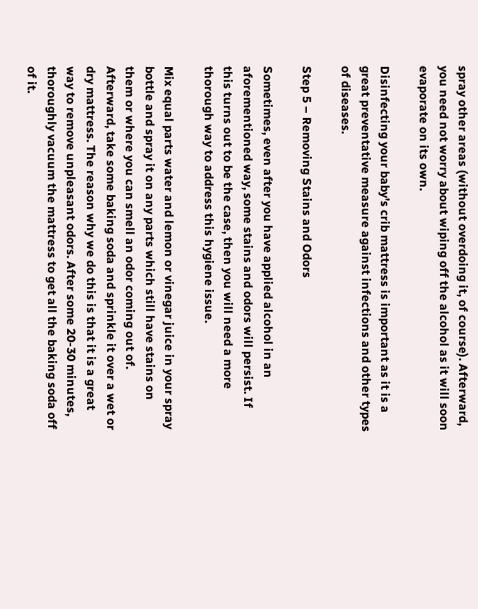spray other areas (without overdoing it, of course). Afterward, you need not worry about wiping off the alcohol as it will soon evaporate on its own.

Disinfecting your baby’s crib mattress is important as it is a great preventative measure against infections and other types of diseases.

Step 5 – Removing Stains and Odors

Sometimes, even after you have applied alcohol in an aforementioned way, some stains and odors will persist. If this turns out to be the case, then you will need a more thorough way to address this hygiene issue.

Mix equal parts water and lemon or vinegar juice in your spray bottle and spray it on any parts which still have stains on them or where you can smell an odor coming out of. Afterward, take some baking soda and sprinkle it over a wet or dry mattress. The reason why we do this is that it is a great way to remove unpleasant odors. After some 20-30 minutes, thoroughly vacuum the mattress to get all the baking soda off of it.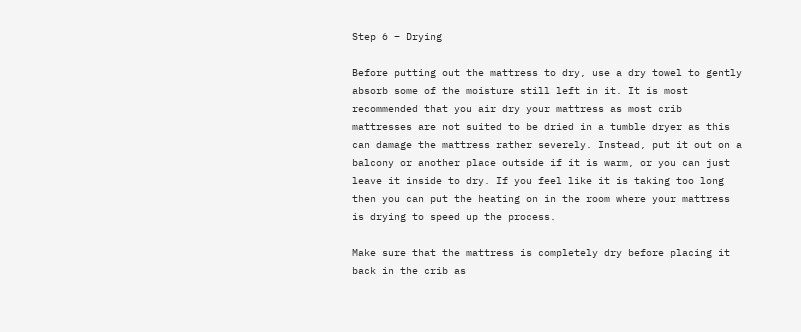Step 6 – Drying

Before putting out the mattress to dry, use a dry towel to gently absorb some of the moisture still left in it. It is most recommended that you air dry your mattress as most crib mattresses are not suited to be dried in a tumble dryer as this can damage the mattress rather severely. Instead, put it out on a balcony or another place outside if it is warm, or you can just leave it inside to dry. If you feel like it is taking too long then you can put the heating on in the room where your mattress is drying to speed up the process.

Make sure that the mattress is completely dry before placing it back in the crib as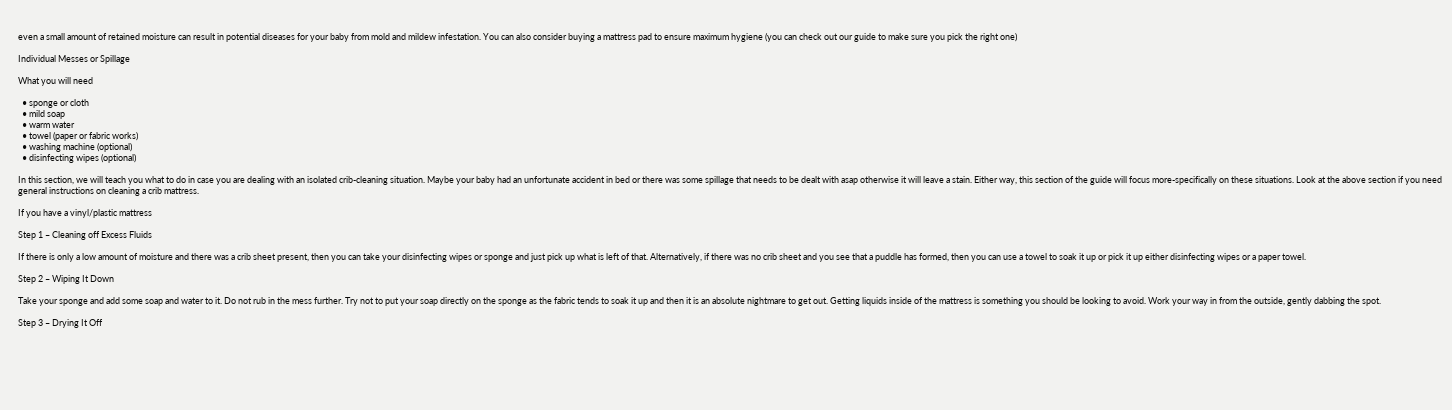even a small amount of retained moisture can result in potential diseases for your baby from mold and mildew infestation. You can also consider buying a mattress pad to ensure maximum hygiene (you can check out our guide to make sure you pick the right one)

Individual Messes or Spillage

What you will need

  • sponge or cloth
  • mild soap
  • warm water
  • towel (paper or fabric works)
  • washing machine (optional)
  • disinfecting wipes (optional)

In this section, we will teach you what to do in case you are dealing with an isolated crib-cleaning situation. Maybe your baby had an unfortunate accident in bed or there was some spillage that needs to be dealt with asap otherwise it will leave a stain. Either way, this section of the guide will focus more-specifically on these situations. Look at the above section if you need general instructions on cleaning a crib mattress.

If you have a vinyl/plastic mattress

Step 1 – Cleaning off Excess Fluids

If there is only a low amount of moisture and there was a crib sheet present, then you can take your disinfecting wipes or sponge and just pick up what is left of that. Alternatively, if there was no crib sheet and you see that a puddle has formed, then you can use a towel to soak it up or pick it up either disinfecting wipes or a paper towel.

Step 2 – Wiping It Down

Take your sponge and add some soap and water to it. Do not rub in the mess further. Try not to put your soap directly on the sponge as the fabric tends to soak it up and then it is an absolute nightmare to get out. Getting liquids inside of the mattress is something you should be looking to avoid. Work your way in from the outside, gently dabbing the spot.

Step 3 – Drying It Off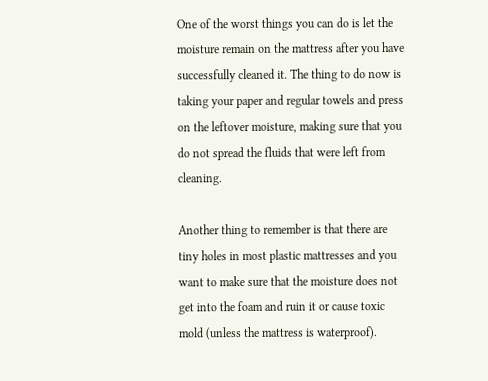One of the worst things you can do is let the moisture remain on the mattress after you have successfully cleaned it. The thing to do now is taking your paper and regular towels and press on the leftover moisture, making sure that you do not spread the fluids that were left from cleaning.

Another thing to remember is that there are tiny holes in most plastic mattresses and you want to make sure that the moisture does not get into the foam and ruin it or cause toxic mold (unless the mattress is waterproof).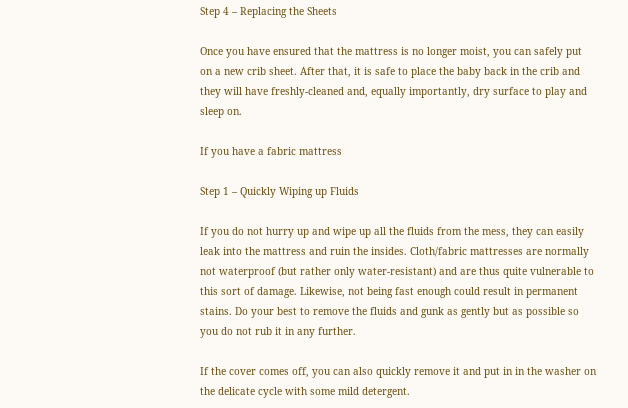Step 4 – Replacing the Sheets

Once you have ensured that the mattress is no longer moist, you can safely put on a new crib sheet. After that, it is safe to place the baby back in the crib and they will have freshly-cleaned and, equally importantly, dry surface to play and sleep on.

If you have a fabric mattress

Step 1 – Quickly Wiping up Fluids

If you do not hurry up and wipe up all the fluids from the mess, they can easily leak into the mattress and ruin the insides. Cloth/fabric mattresses are normally not waterproof (but rather only water-resistant) and are thus quite vulnerable to this sort of damage. Likewise, not being fast enough could result in permanent stains. Do your best to remove the fluids and gunk as gently but as possible so you do not rub it in any further.

If the cover comes off, you can also quickly remove it and put in in the washer on the delicate cycle with some mild detergent.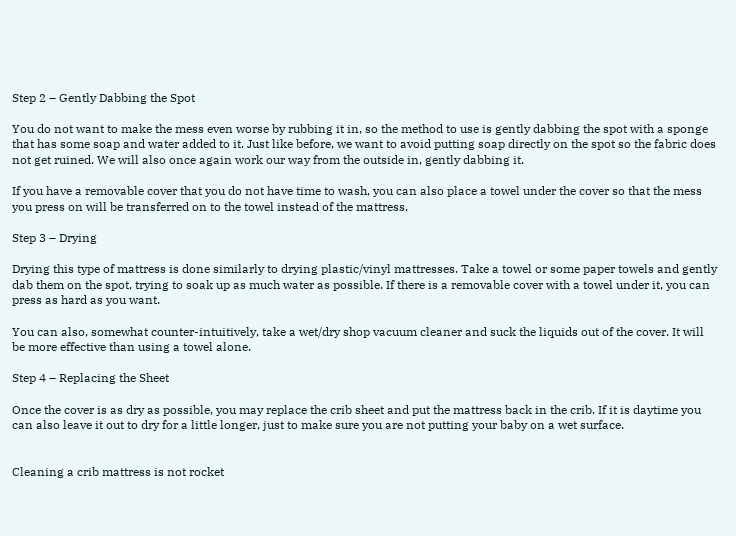Step 2 – Gently Dabbing the Spot

You do not want to make the mess even worse by rubbing it in, so the method to use is gently dabbing the spot with a sponge that has some soap and water added to it. Just like before, we want to avoid putting soap directly on the spot so the fabric does not get ruined. We will also once again work our way from the outside in, gently dabbing it.

If you have a removable cover that you do not have time to wash, you can also place a towel under the cover so that the mess you press on will be transferred on to the towel instead of the mattress.

Step 3 – Drying

Drying this type of mattress is done similarly to drying plastic/vinyl mattresses. Take a towel or some paper towels and gently dab them on the spot, trying to soak up as much water as possible. If there is a removable cover with a towel under it, you can press as hard as you want.

You can also, somewhat counter-intuitively, take a wet/dry shop vacuum cleaner and suck the liquids out of the cover. It will be more effective than using a towel alone.

Step 4 – Replacing the Sheet

Once the cover is as dry as possible, you may replace the crib sheet and put the mattress back in the crib. If it is daytime you can also leave it out to dry for a little longer, just to make sure you are not putting your baby on a wet surface.


Cleaning a crib mattress is not rocket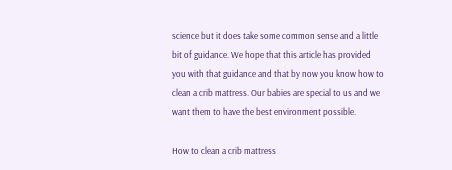science but it does take some common sense and a little bit of guidance. We hope that this article has provided you with that guidance and that by now you know how to clean a crib mattress. Our babies are special to us and we want them to have the best environment possible.

How to clean a crib mattress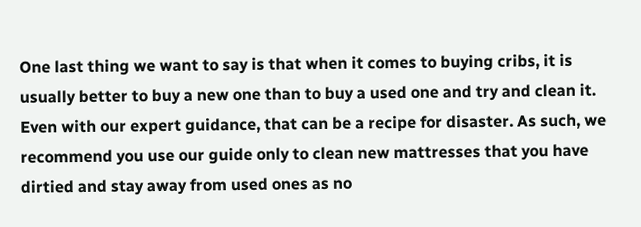One last thing we want to say is that when it comes to buying cribs, it is usually better to buy a new one than to buy a used one and try and clean it. Even with our expert guidance, that can be a recipe for disaster. As such, we recommend you use our guide only to clean new mattresses that you have dirtied and stay away from used ones as no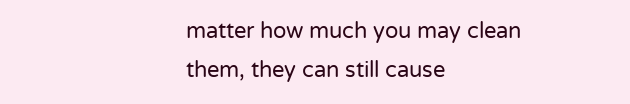matter how much you may clean them, they can still cause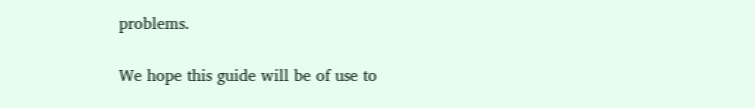problems.

We hope this guide will be of use to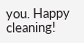you. Happy cleaning!